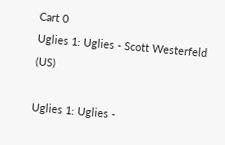Cart 0
Uglies 1: Uglies - Scott Westerfeld (US)

Uglies 1: Uglies -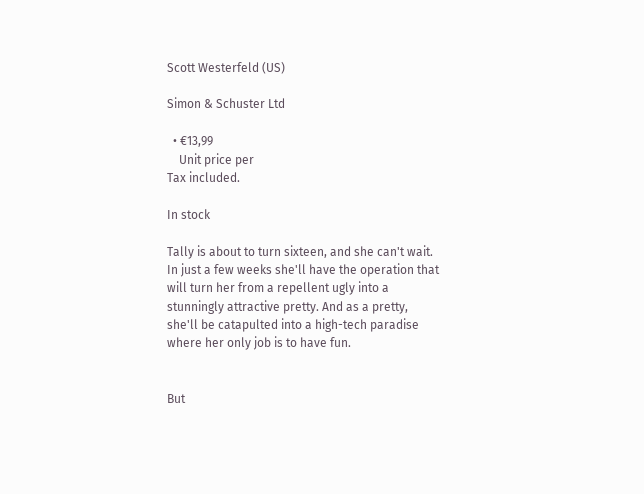Scott Westerfeld (US)

Simon & Schuster Ltd

  • €13,99
    Unit price per
Tax included.

In stock

Tally is about to turn sixteen, and she can't wait. In just a few weeks she'll have the operation that will turn her from a repellent ugly into a stunningly attractive pretty. And as a pretty, she'll be catapulted into a high-tech paradise where her only job is to have fun.


But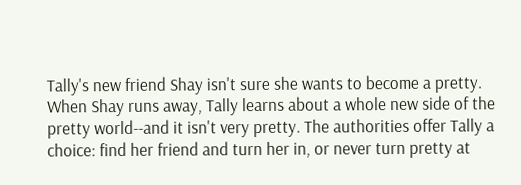Tally's new friend Shay isn't sure she wants to become a pretty. When Shay runs away, Tally learns about a whole new side of the pretty world--and it isn't very pretty. The authorities offer Tally a choice: find her friend and turn her in, or never turn pretty at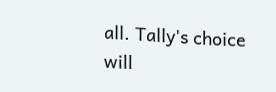all. Tally's choice will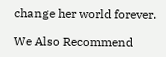change her world forever.

We Also Recommend